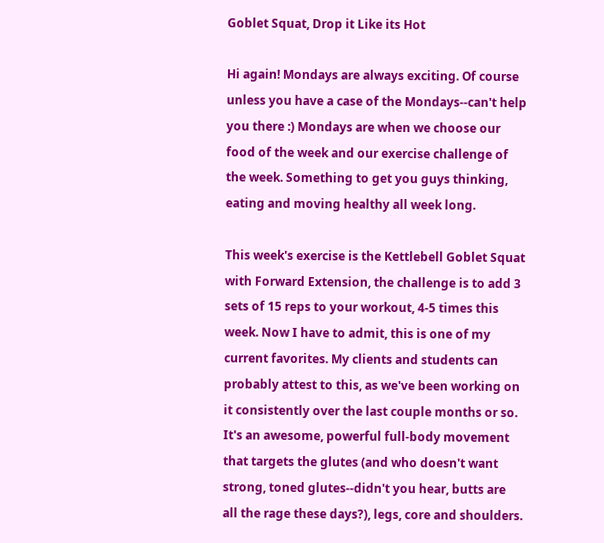Goblet Squat, Drop it Like its Hot

Hi again! Mondays are always exciting. Of course unless you have a case of the Mondays--can't help you there :) Mondays are when we choose our food of the week and our exercise challenge of the week. Something to get you guys thinking, eating and moving healthy all week long.

This week's exercise is the Kettlebell Goblet Squat with Forward Extension, the challenge is to add 3 sets of 15 reps to your workout, 4-5 times this week. Now I have to admit, this is one of my current favorites. My clients and students can probably attest to this, as we've been working on it consistently over the last couple months or so. It's an awesome, powerful full-body movement that targets the glutes (and who doesn't want strong, toned glutes--didn't you hear, butts are all the rage these days?), legs, core and shoulders.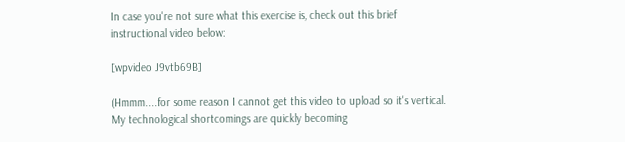In case you're not sure what this exercise is, check out this brief instructional video below:

[wpvideo J9vtb69B]

(Hmmm....for some reason I cannot get this video to upload so it's vertical. My technological shortcomings are quickly becoming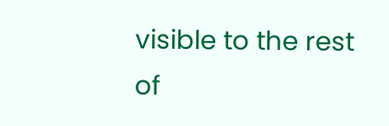visible to the rest of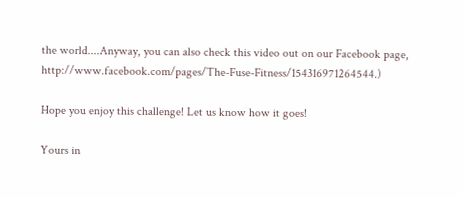the world....Anyway, you can also check this video out on our Facebook page, http://www.facebook.com/pages/The-Fuse-Fitness/154316971264544.)

Hope you enjoy this challenge! Let us know how it goes!

Yours in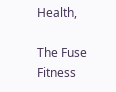Health,

The Fuse Fitness